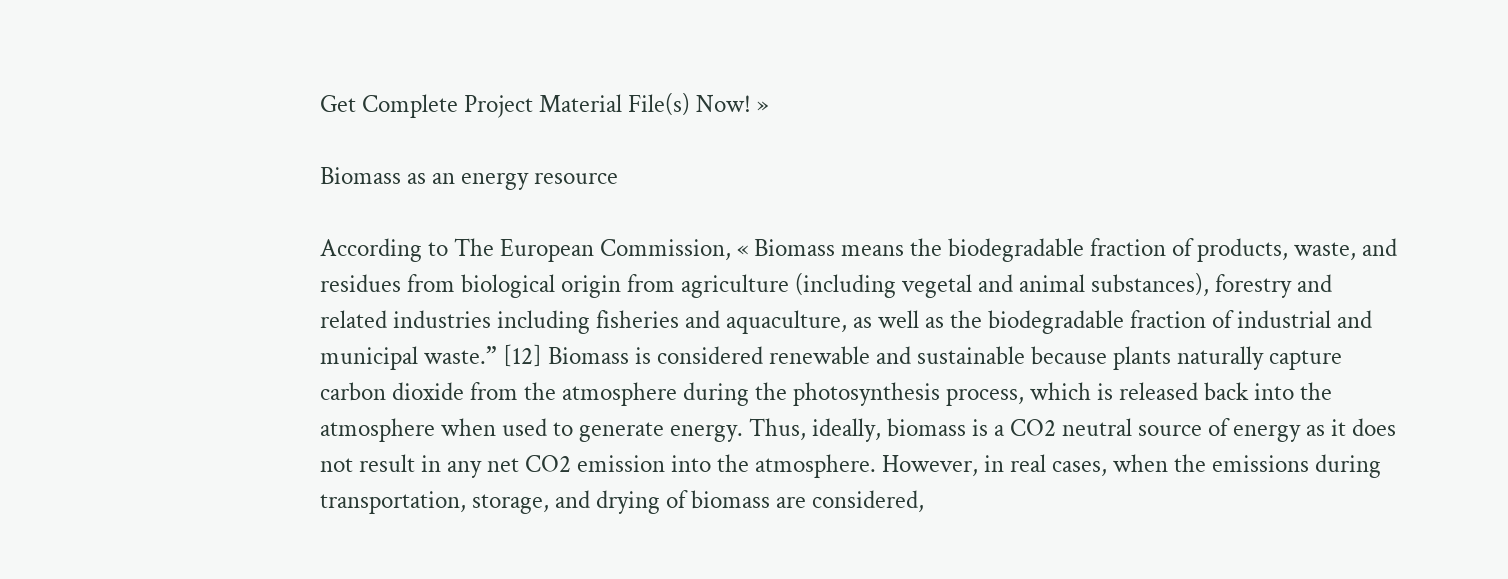Get Complete Project Material File(s) Now! »

Biomass as an energy resource

According to The European Commission, « Biomass means the biodegradable fraction of products, waste, and residues from biological origin from agriculture (including vegetal and animal substances), forestry and related industries including fisheries and aquaculture, as well as the biodegradable fraction of industrial and municipal waste.” [12] Biomass is considered renewable and sustainable because plants naturally capture carbon dioxide from the atmosphere during the photosynthesis process, which is released back into the atmosphere when used to generate energy. Thus, ideally, biomass is a CO2 neutral source of energy as it does not result in any net CO2 emission into the atmosphere. However, in real cases, when the emissions during transportation, storage, and drying of biomass are considered,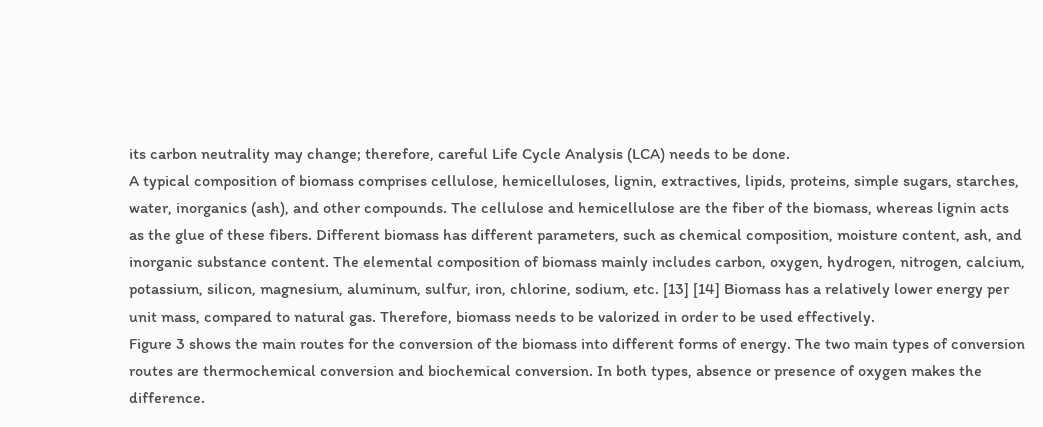its carbon neutrality may change; therefore, careful Life Cycle Analysis (LCA) needs to be done.
A typical composition of biomass comprises cellulose, hemicelluloses, lignin, extractives, lipids, proteins, simple sugars, starches, water, inorganics (ash), and other compounds. The cellulose and hemicellulose are the fiber of the biomass, whereas lignin acts as the glue of these fibers. Different biomass has different parameters, such as chemical composition, moisture content, ash, and inorganic substance content. The elemental composition of biomass mainly includes carbon, oxygen, hydrogen, nitrogen, calcium, potassium, silicon, magnesium, aluminum, sulfur, iron, chlorine, sodium, etc. [13] [14] Biomass has a relatively lower energy per unit mass, compared to natural gas. Therefore, biomass needs to be valorized in order to be used effectively.
Figure 3 shows the main routes for the conversion of the biomass into different forms of energy. The two main types of conversion routes are thermochemical conversion and biochemical conversion. In both types, absence or presence of oxygen makes the difference.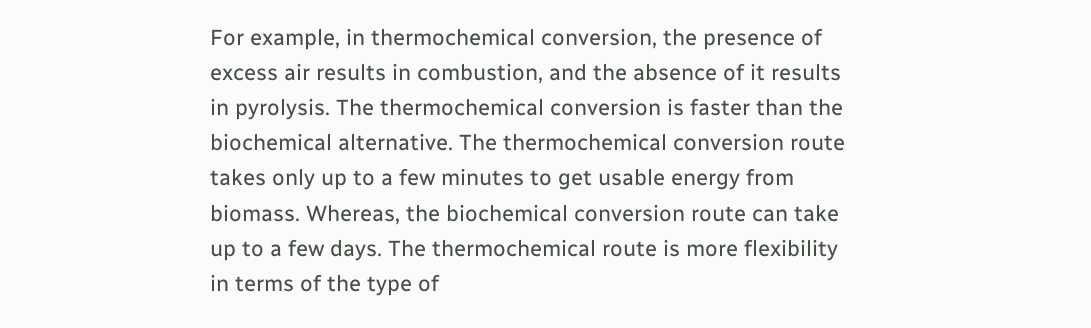For example, in thermochemical conversion, the presence of excess air results in combustion, and the absence of it results in pyrolysis. The thermochemical conversion is faster than the biochemical alternative. The thermochemical conversion route takes only up to a few minutes to get usable energy from biomass. Whereas, the biochemical conversion route can take up to a few days. The thermochemical route is more flexibility in terms of the type of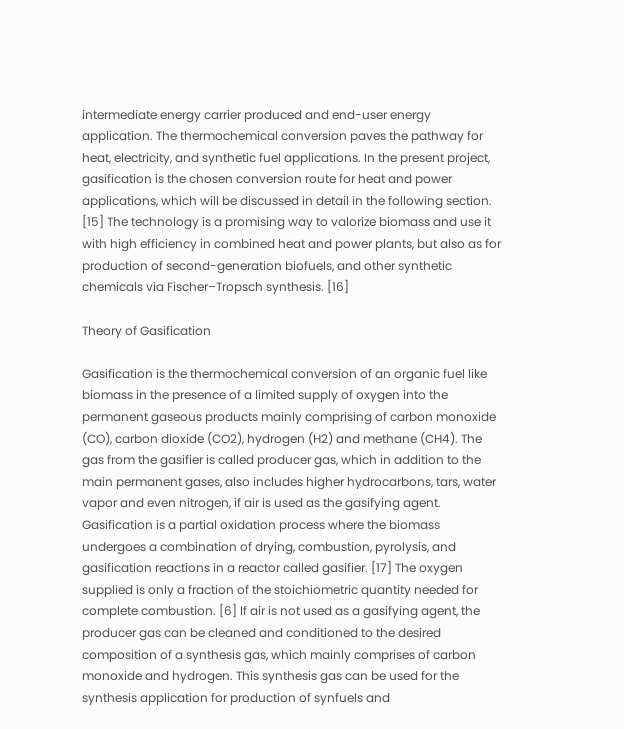intermediate energy carrier produced and end-user energy application. The thermochemical conversion paves the pathway for heat, electricity, and synthetic fuel applications. In the present project, gasification is the chosen conversion route for heat and power applications, which will be discussed in detail in the following section. [15] The technology is a promising way to valorize biomass and use it with high efficiency in combined heat and power plants, but also as for production of second-generation biofuels, and other synthetic chemicals via Fischer–Tropsch synthesis. [16]

Theory of Gasification

Gasification is the thermochemical conversion of an organic fuel like biomass in the presence of a limited supply of oxygen into the permanent gaseous products mainly comprising of carbon monoxide (CO), carbon dioxide (CO2), hydrogen (H2) and methane (CH4). The gas from the gasifier is called producer gas, which in addition to the main permanent gases, also includes higher hydrocarbons, tars, water vapor and even nitrogen, if air is used as the gasifying agent. Gasification is a partial oxidation process where the biomass undergoes a combination of drying, combustion, pyrolysis, and gasification reactions in a reactor called gasifier. [17] The oxygen supplied is only a fraction of the stoichiometric quantity needed for complete combustion. [6] If air is not used as a gasifying agent, the producer gas can be cleaned and conditioned to the desired composition of a synthesis gas, which mainly comprises of carbon monoxide and hydrogen. This synthesis gas can be used for the synthesis application for production of synfuels and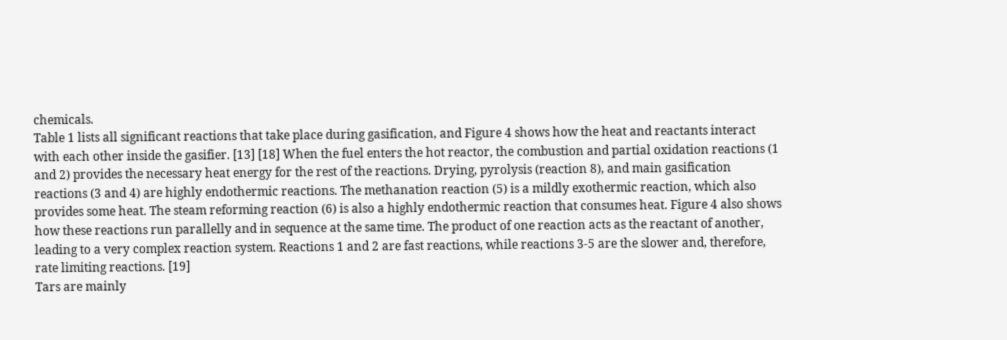chemicals.
Table 1 lists all significant reactions that take place during gasification, and Figure 4 shows how the heat and reactants interact with each other inside the gasifier. [13] [18] When the fuel enters the hot reactor, the combustion and partial oxidation reactions (1 and 2) provides the necessary heat energy for the rest of the reactions. Drying, pyrolysis (reaction 8), and main gasification reactions (3 and 4) are highly endothermic reactions. The methanation reaction (5) is a mildly exothermic reaction, which also provides some heat. The steam reforming reaction (6) is also a highly endothermic reaction that consumes heat. Figure 4 also shows how these reactions run parallelly and in sequence at the same time. The product of one reaction acts as the reactant of another, leading to a very complex reaction system. Reactions 1 and 2 are fast reactions, while reactions 3-5 are the slower and, therefore, rate limiting reactions. [19]
Tars are mainly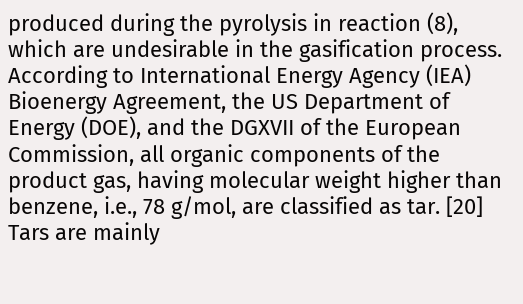produced during the pyrolysis in reaction (8), which are undesirable in the gasification process. According to International Energy Agency (IEA) Bioenergy Agreement, the US Department of Energy (DOE), and the DGXVII of the European Commission, all organic components of the product gas, having molecular weight higher than benzene, i.e., 78 g/mol, are classified as tar. [20] Tars are mainly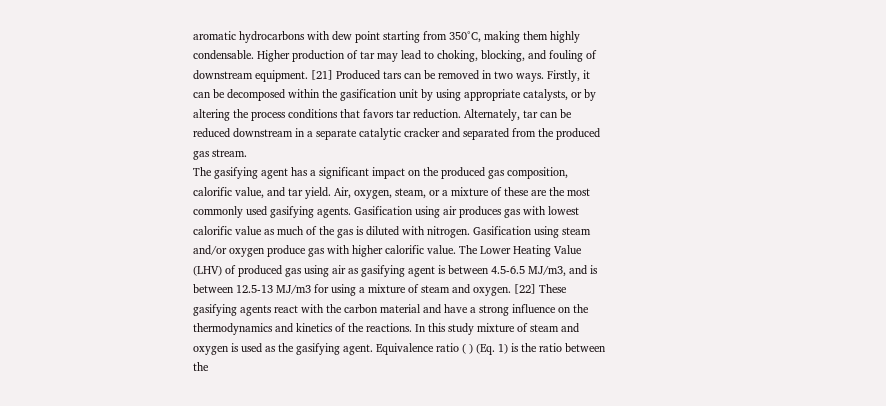aromatic hydrocarbons with dew point starting from 350°C, making them highly condensable. Higher production of tar may lead to choking, blocking, and fouling of downstream equipment. [21] Produced tars can be removed in two ways. Firstly, it can be decomposed within the gasification unit by using appropriate catalysts, or by altering the process conditions that favors tar reduction. Alternately, tar can be reduced downstream in a separate catalytic cracker and separated from the produced gas stream.
The gasifying agent has a significant impact on the produced gas composition, calorific value, and tar yield. Air, oxygen, steam, or a mixture of these are the most commonly used gasifying agents. Gasification using air produces gas with lowest calorific value as much of the gas is diluted with nitrogen. Gasification using steam and/or oxygen produce gas with higher calorific value. The Lower Heating Value (LHV) of produced gas using air as gasifying agent is between 4.5-6.5 MJ/m3, and is between 12.5-13 MJ/m3 for using a mixture of steam and oxygen. [22] These gasifying agents react with the carbon material and have a strong influence on the thermodynamics and kinetics of the reactions. In this study mixture of steam and oxygen is used as the gasifying agent. Equivalence ratio ( ) (Eq. 1) is the ratio between the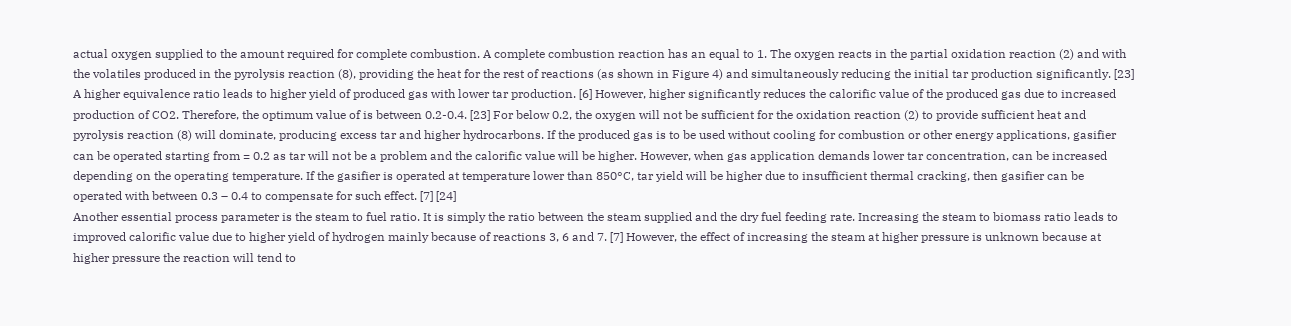actual oxygen supplied to the amount required for complete combustion. A complete combustion reaction has an equal to 1. The oxygen reacts in the partial oxidation reaction (2) and with the volatiles produced in the pyrolysis reaction (8), providing the heat for the rest of reactions (as shown in Figure 4) and simultaneously reducing the initial tar production significantly. [23]
A higher equivalence ratio leads to higher yield of produced gas with lower tar production. [6] However, higher significantly reduces the calorific value of the produced gas due to increased production of CO2. Therefore, the optimum value of is between 0.2-0.4. [23] For below 0.2, the oxygen will not be sufficient for the oxidation reaction (2) to provide sufficient heat and pyrolysis reaction (8) will dominate, producing excess tar and higher hydrocarbons. If the produced gas is to be used without cooling for combustion or other energy applications, gasifier can be operated starting from = 0.2 as tar will not be a problem and the calorific value will be higher. However, when gas application demands lower tar concentration, can be increased depending on the operating temperature. If the gasifier is operated at temperature lower than 850°C, tar yield will be higher due to insufficient thermal cracking, then gasifier can be operated with between 0.3 – 0.4 to compensate for such effect. [7] [24]
Another essential process parameter is the steam to fuel ratio. It is simply the ratio between the steam supplied and the dry fuel feeding rate. Increasing the steam to biomass ratio leads to improved calorific value due to higher yield of hydrogen mainly because of reactions 3, 6 and 7. [7] However, the effect of increasing the steam at higher pressure is unknown because at higher pressure the reaction will tend to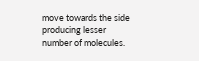move towards the side producing lesser number of molecules.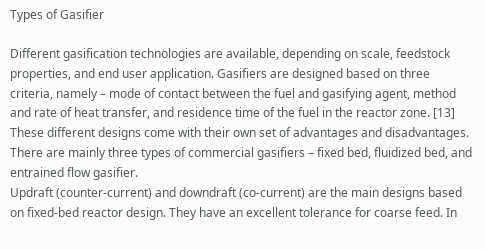Types of Gasifier

Different gasification technologies are available, depending on scale, feedstock properties, and end user application. Gasifiers are designed based on three criteria, namely – mode of contact between the fuel and gasifying agent, method and rate of heat transfer, and residence time of the fuel in the reactor zone. [13] These different designs come with their own set of advantages and disadvantages. There are mainly three types of commercial gasifiers – fixed bed, fluidized bed, and entrained flow gasifier.
Updraft (counter-current) and downdraft (co-current) are the main designs based on fixed-bed reactor design. They have an excellent tolerance for coarse feed. In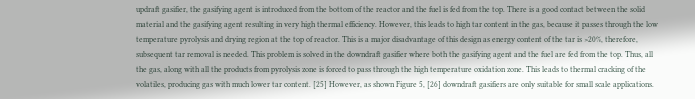updraft gasifier, the gasifying agent is introduced from the bottom of the reactor and the fuel is fed from the top. There is a good contact between the solid material and the gasifying agent resulting in very high thermal efficiency. However, this leads to high tar content in the gas, because it passes through the low temperature pyrolysis and drying region at the top of reactor. This is a major disadvantage of this design as energy content of the tar is >20%, therefore, subsequent tar removal is needed. This problem is solved in the downdraft gasifier where both the gasifying agent and the fuel are fed from the top. Thus, all the gas, along with all the products from pyrolysis zone is forced to pass through the high temperature oxidation zone. This leads to thermal cracking of the volatiles, producing gas with much lower tar content. [25] However, as shown Figure 5, [26] downdraft gasifiers are only suitable for small scale applications.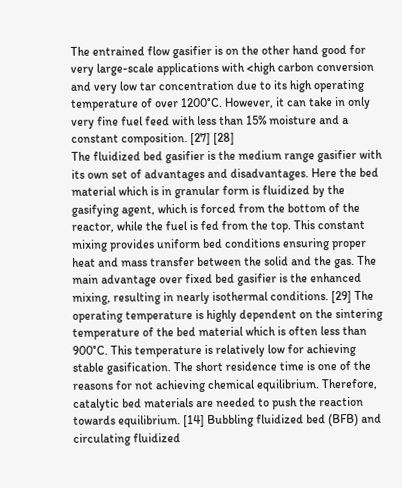The entrained flow gasifier is on the other hand good for very large-scale applications with <high carbon conversion and very low tar concentration due to its high operating temperature of over 1200°C. However, it can take in only very fine fuel feed with less than 15% moisture and a constant composition. [27] [28]
The fluidized bed gasifier is the medium range gasifier with its own set of advantages and disadvantages. Here the bed material which is in granular form is fluidized by the gasifying agent, which is forced from the bottom of the reactor, while the fuel is fed from the top. This constant mixing provides uniform bed conditions ensuring proper heat and mass transfer between the solid and the gas. The main advantage over fixed bed gasifier is the enhanced mixing, resulting in nearly isothermal conditions. [29] The operating temperature is highly dependent on the sintering temperature of the bed material which is often less than 900°C. This temperature is relatively low for achieving stable gasification. The short residence time is one of the reasons for not achieving chemical equilibrium. Therefore, catalytic bed materials are needed to push the reaction towards equilibrium. [14] Bubbling fluidized bed (BFB) and circulating fluidized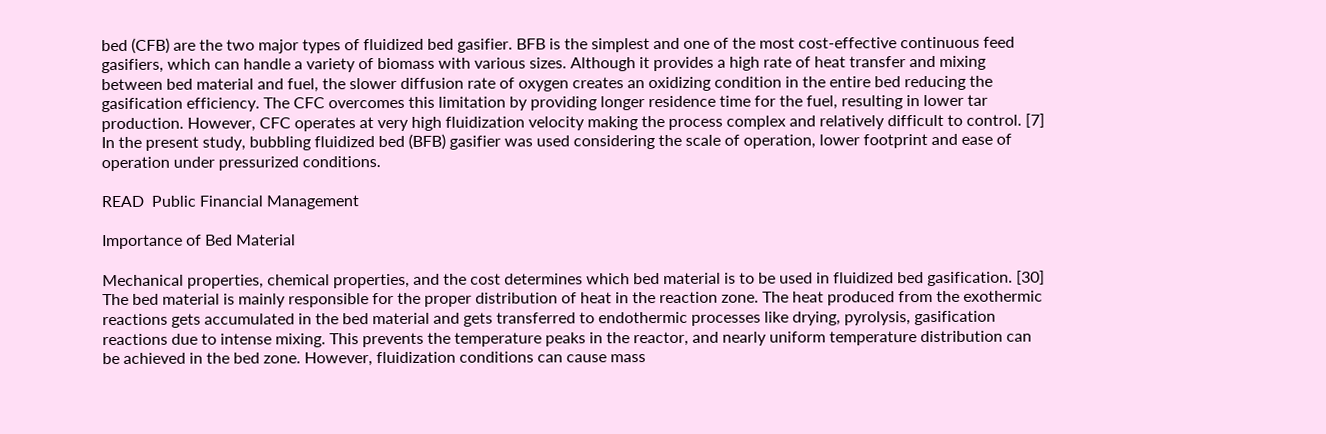bed (CFB) are the two major types of fluidized bed gasifier. BFB is the simplest and one of the most cost-effective continuous feed gasifiers, which can handle a variety of biomass with various sizes. Although it provides a high rate of heat transfer and mixing between bed material and fuel, the slower diffusion rate of oxygen creates an oxidizing condition in the entire bed reducing the gasification efficiency. The CFC overcomes this limitation by providing longer residence time for the fuel, resulting in lower tar production. However, CFC operates at very high fluidization velocity making the process complex and relatively difficult to control. [7]
In the present study, bubbling fluidized bed (BFB) gasifier was used considering the scale of operation, lower footprint and ease of operation under pressurized conditions.

READ  Public Financial Management

Importance of Bed Material

Mechanical properties, chemical properties, and the cost determines which bed material is to be used in fluidized bed gasification. [30] The bed material is mainly responsible for the proper distribution of heat in the reaction zone. The heat produced from the exothermic reactions gets accumulated in the bed material and gets transferred to endothermic processes like drying, pyrolysis, gasification reactions due to intense mixing. This prevents the temperature peaks in the reactor, and nearly uniform temperature distribution can be achieved in the bed zone. However, fluidization conditions can cause mass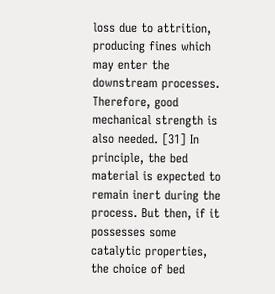loss due to attrition, producing fines which may enter the downstream processes. Therefore, good mechanical strength is also needed. [31] In principle, the bed material is expected to remain inert during the process. But then, if it possesses some catalytic properties, the choice of bed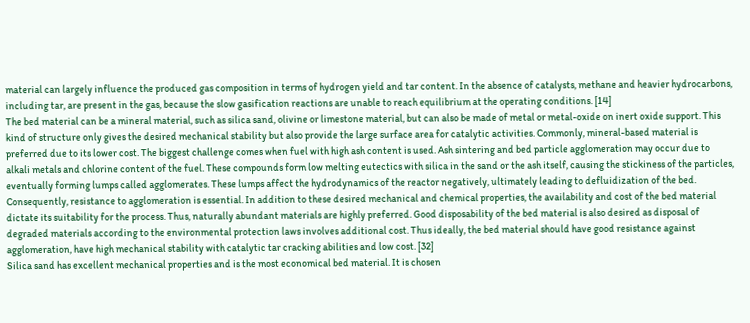material can largely influence the produced gas composition in terms of hydrogen yield and tar content. In the absence of catalysts, methane and heavier hydrocarbons, including tar, are present in the gas, because the slow gasification reactions are unable to reach equilibrium at the operating conditions. [14]
The bed material can be a mineral material, such as silica sand, olivine or limestone material, but can also be made of metal or metal-oxide on inert oxide support. This kind of structure only gives the desired mechanical stability but also provide the large surface area for catalytic activities. Commonly, mineral-based material is preferred due to its lower cost. The biggest challenge comes when fuel with high ash content is used. Ash sintering and bed particle agglomeration may occur due to alkali metals and chlorine content of the fuel. These compounds form low melting eutectics with silica in the sand or the ash itself, causing the stickiness of the particles, eventually forming lumps called agglomerates. These lumps affect the hydrodynamics of the reactor negatively, ultimately leading to defluidization of the bed. Consequently, resistance to agglomeration is essential. In addition to these desired mechanical and chemical properties, the availability and cost of the bed material dictate its suitability for the process. Thus, naturally abundant materials are highly preferred. Good disposability of the bed material is also desired as disposal of degraded materials according to the environmental protection laws involves additional cost. Thus ideally, the bed material should have good resistance against agglomeration, have high mechanical stability with catalytic tar cracking abilities and low cost. [32]
Silica sand has excellent mechanical properties and is the most economical bed material. It is chosen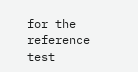for the reference test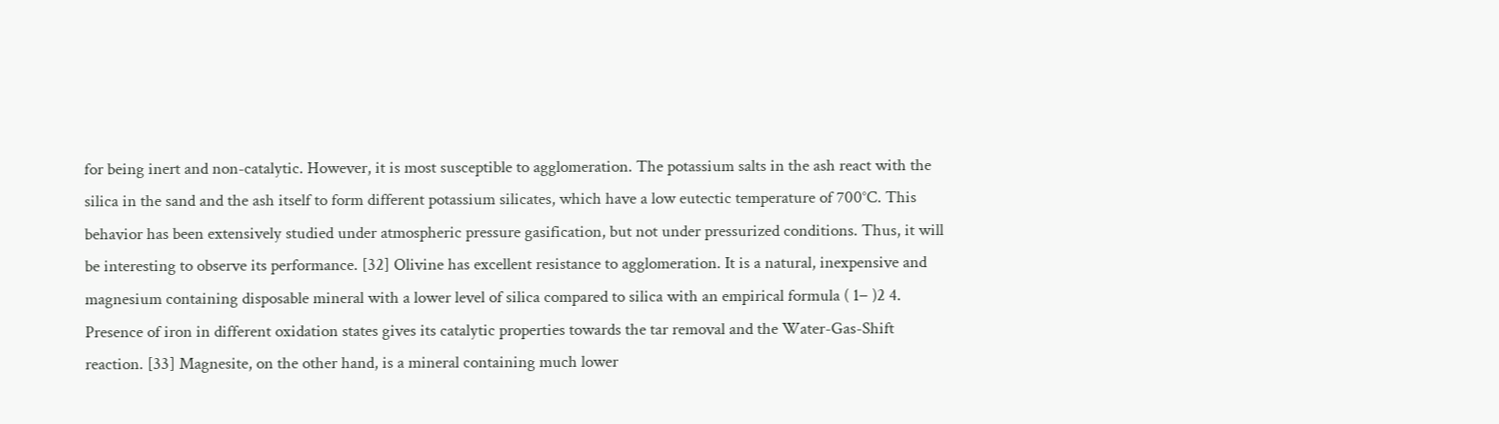for being inert and non-catalytic. However, it is most susceptible to agglomeration. The potassium salts in the ash react with the silica in the sand and the ash itself to form different potassium silicates, which have a low eutectic temperature of 700°C. This behavior has been extensively studied under atmospheric pressure gasification, but not under pressurized conditions. Thus, it will be interesting to observe its performance. [32] Olivine has excellent resistance to agglomeration. It is a natural, inexpensive and magnesium containing disposable mineral with a lower level of silica compared to silica with an empirical formula ( 1− )2 4. Presence of iron in different oxidation states gives its catalytic properties towards the tar removal and the Water-Gas-Shift reaction. [33] Magnesite, on the other hand, is a mineral containing much lower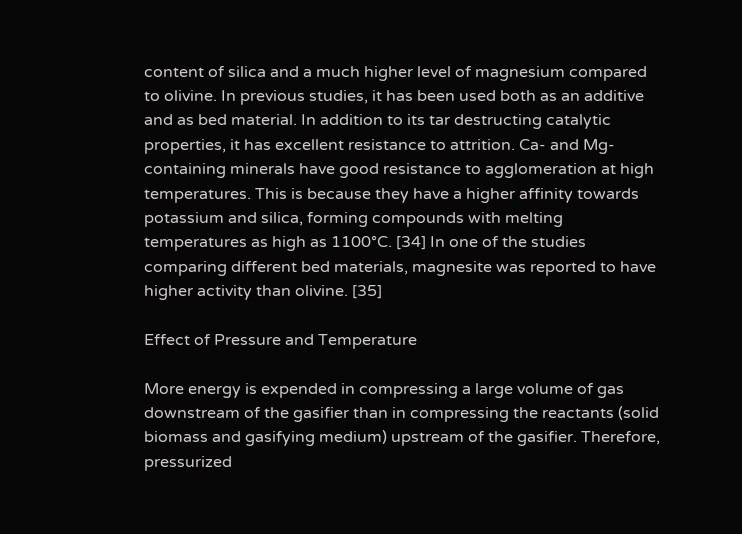content of silica and a much higher level of magnesium compared to olivine. In previous studies, it has been used both as an additive and as bed material. In addition to its tar destructing catalytic properties, it has excellent resistance to attrition. Ca- and Mg- containing minerals have good resistance to agglomeration at high temperatures. This is because they have a higher affinity towards potassium and silica, forming compounds with melting temperatures as high as 1100°C. [34] In one of the studies comparing different bed materials, magnesite was reported to have higher activity than olivine. [35]

Effect of Pressure and Temperature

More energy is expended in compressing a large volume of gas downstream of the gasifier than in compressing the reactants (solid biomass and gasifying medium) upstream of the gasifier. Therefore, pressurized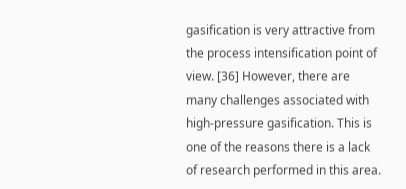gasification is very attractive from the process intensification point of view. [36] However, there are many challenges associated with high-pressure gasification. This is one of the reasons there is a lack of research performed in this area.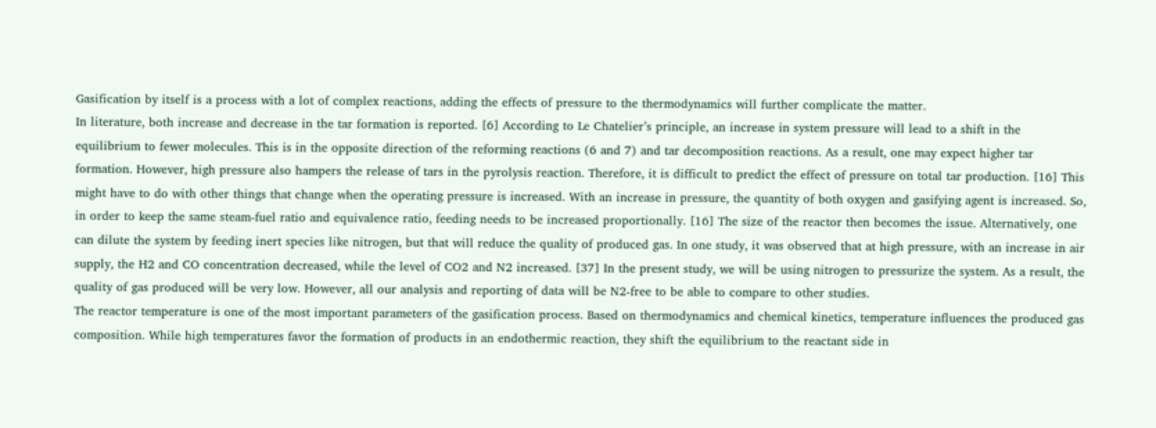Gasification by itself is a process with a lot of complex reactions, adding the effects of pressure to the thermodynamics will further complicate the matter.
In literature, both increase and decrease in the tar formation is reported. [6] According to Le Chatelier’s principle, an increase in system pressure will lead to a shift in the equilibrium to fewer molecules. This is in the opposite direction of the reforming reactions (6 and 7) and tar decomposition reactions. As a result, one may expect higher tar formation. However, high pressure also hampers the release of tars in the pyrolysis reaction. Therefore, it is difficult to predict the effect of pressure on total tar production. [16] This might have to do with other things that change when the operating pressure is increased. With an increase in pressure, the quantity of both oxygen and gasifying agent is increased. So, in order to keep the same steam-fuel ratio and equivalence ratio, feeding needs to be increased proportionally. [16] The size of the reactor then becomes the issue. Alternatively, one can dilute the system by feeding inert species like nitrogen, but that will reduce the quality of produced gas. In one study, it was observed that at high pressure, with an increase in air supply, the H2 and CO concentration decreased, while the level of CO2 and N2 increased. [37] In the present study, we will be using nitrogen to pressurize the system. As a result, the quality of gas produced will be very low. However, all our analysis and reporting of data will be N2-free to be able to compare to other studies.
The reactor temperature is one of the most important parameters of the gasification process. Based on thermodynamics and chemical kinetics, temperature influences the produced gas composition. While high temperatures favor the formation of products in an endothermic reaction, they shift the equilibrium to the reactant side in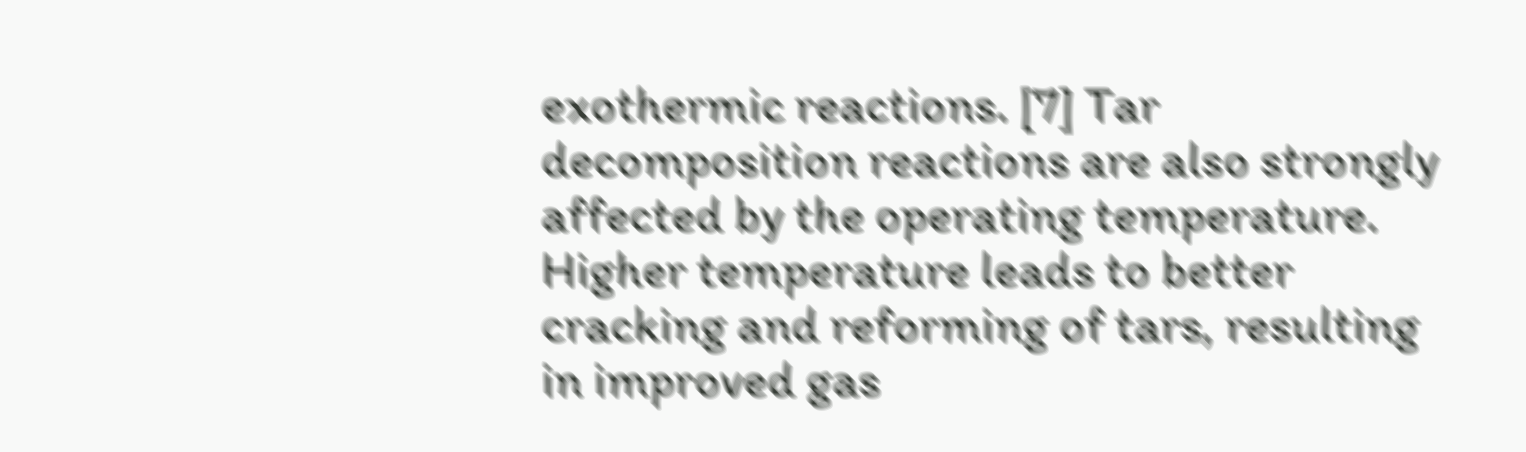exothermic reactions. [7] Tar decomposition reactions are also strongly affected by the operating temperature. Higher temperature leads to better cracking and reforming of tars, resulting in improved gas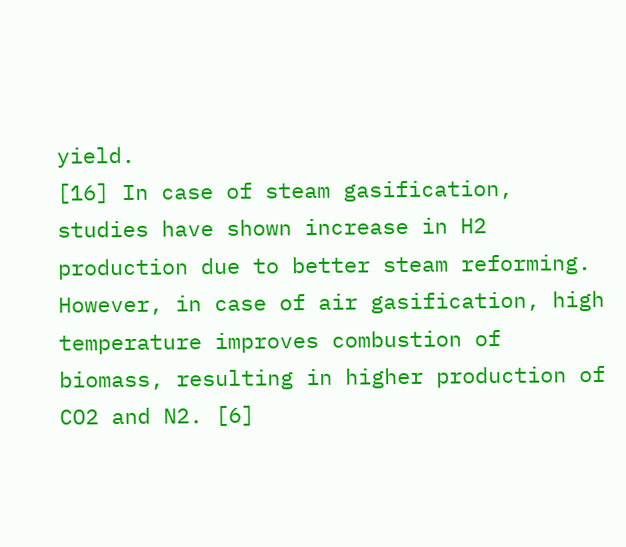yield.
[16] In case of steam gasification, studies have shown increase in H2 production due to better steam reforming. However, in case of air gasification, high temperature improves combustion of biomass, resulting in higher production of CO2 and N2. [6]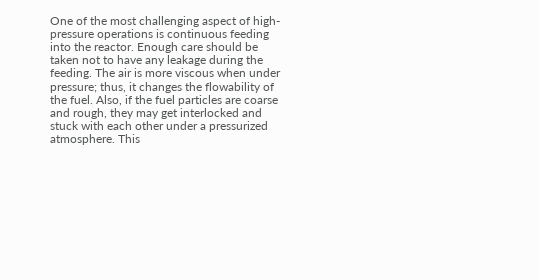One of the most challenging aspect of high-pressure operations is continuous feeding into the reactor. Enough care should be taken not to have any leakage during the feeding. The air is more viscous when under pressure; thus, it changes the flowability of the fuel. Also, if the fuel particles are coarse and rough, they may get interlocked and stuck with each other under a pressurized atmosphere. This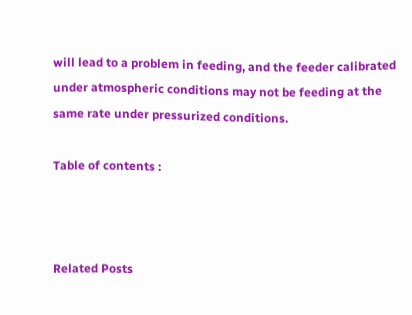will lead to a problem in feeding, and the feeder calibrated under atmospheric conditions may not be feeding at the same rate under pressurized conditions.

Table of contents :



Related Posts